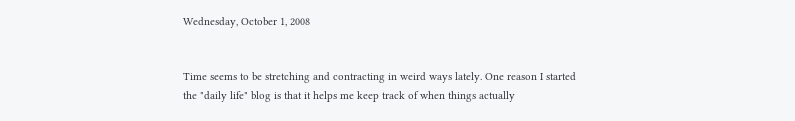Wednesday, October 1, 2008


Time seems to be stretching and contracting in weird ways lately. One reason I started the "daily life" blog is that it helps me keep track of when things actually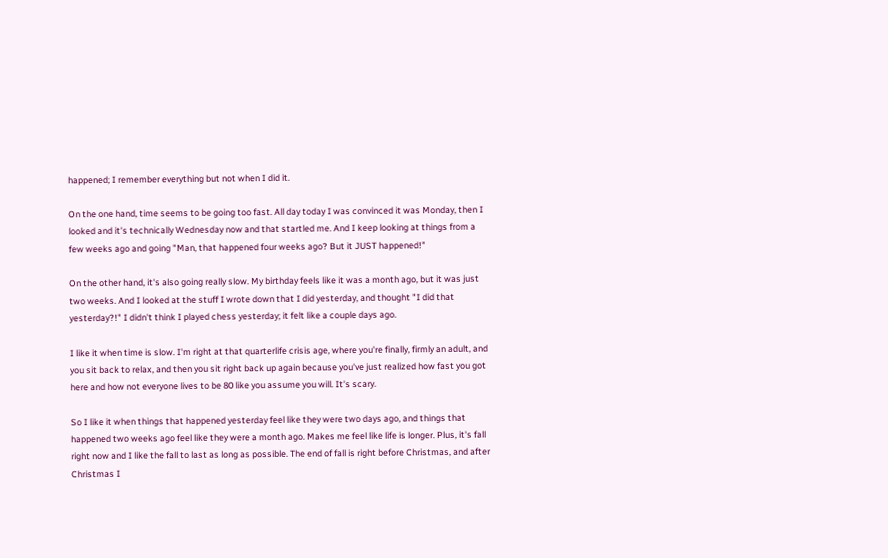happened; I remember everything but not when I did it.

On the one hand, time seems to be going too fast. All day today I was convinced it was Monday, then I looked and it's technically Wednesday now and that startled me. And I keep looking at things from a few weeks ago and going "Man, that happened four weeks ago? But it JUST happened!"

On the other hand, it's also going really slow. My birthday feels like it was a month ago, but it was just two weeks. And I looked at the stuff I wrote down that I did yesterday, and thought "I did that yesterday?!" I didn't think I played chess yesterday; it felt like a couple days ago.

I like it when time is slow. I'm right at that quarterlife crisis age, where you're finally, firmly an adult, and you sit back to relax, and then you sit right back up again because you've just realized how fast you got here and how not everyone lives to be 80 like you assume you will. It's scary.

So I like it when things that happened yesterday feel like they were two days ago, and things that happened two weeks ago feel like they were a month ago. Makes me feel like life is longer. Plus, it's fall right now and I like the fall to last as long as possible. The end of fall is right before Christmas, and after Christmas I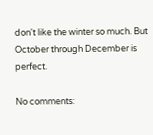don't like the winter so much. But October through December is perfect.

No comments: